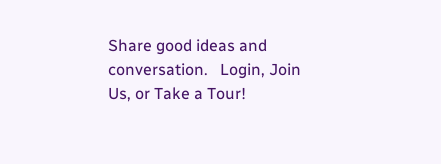Share good ideas and conversation.   Login, Join Us, or Take a Tour!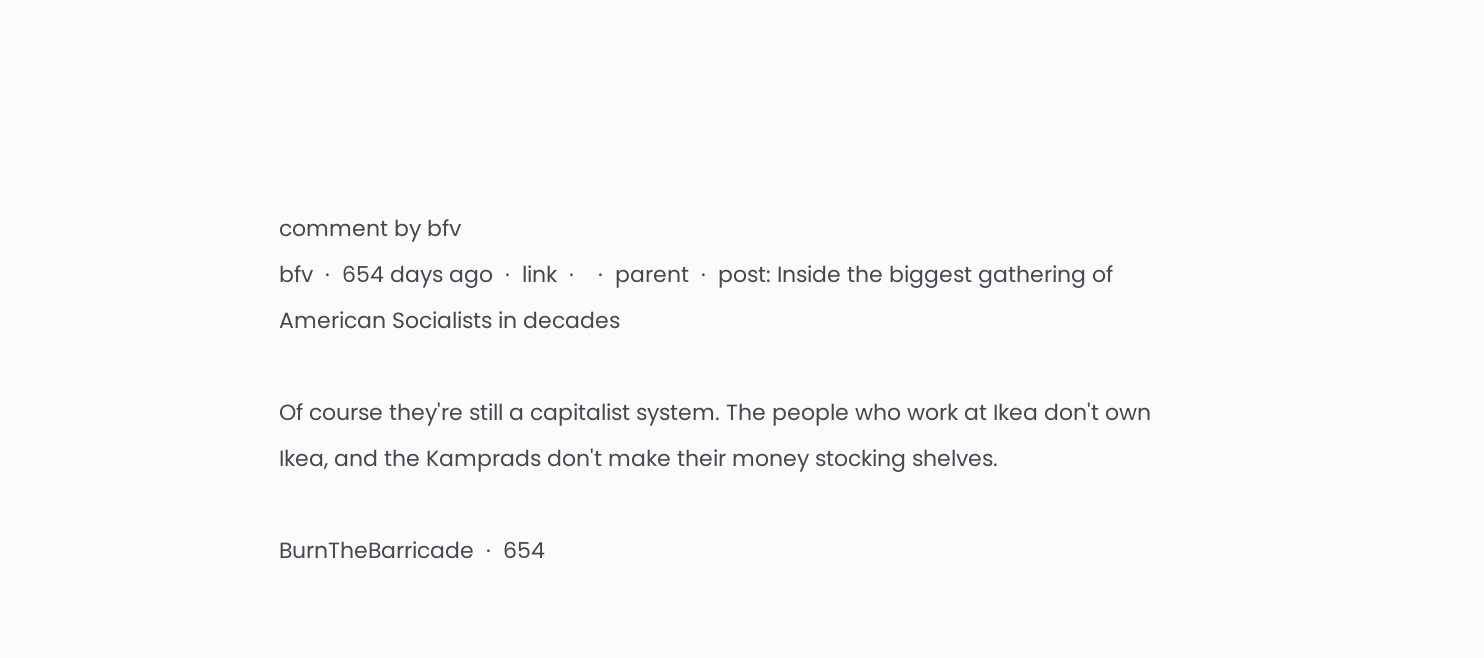comment by bfv
bfv  ·  654 days ago  ·  link  ·    ·  parent  ·  post: Inside the biggest gathering of American Socialists in decades

Of course they're still a capitalist system. The people who work at Ikea don't own Ikea, and the Kamprads don't make their money stocking shelves.

BurnTheBarricade  ·  654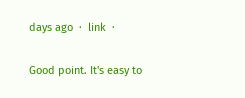days ago  ·  link  ·

Good point. It's easy to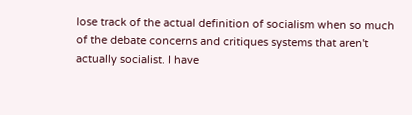lose track of the actual definition of socialism when so much of the debate concerns and critiques systems that aren't actually socialist. I have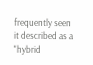frequently seen it described as a "hybrid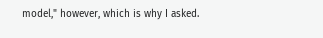model," however, which is why I asked.